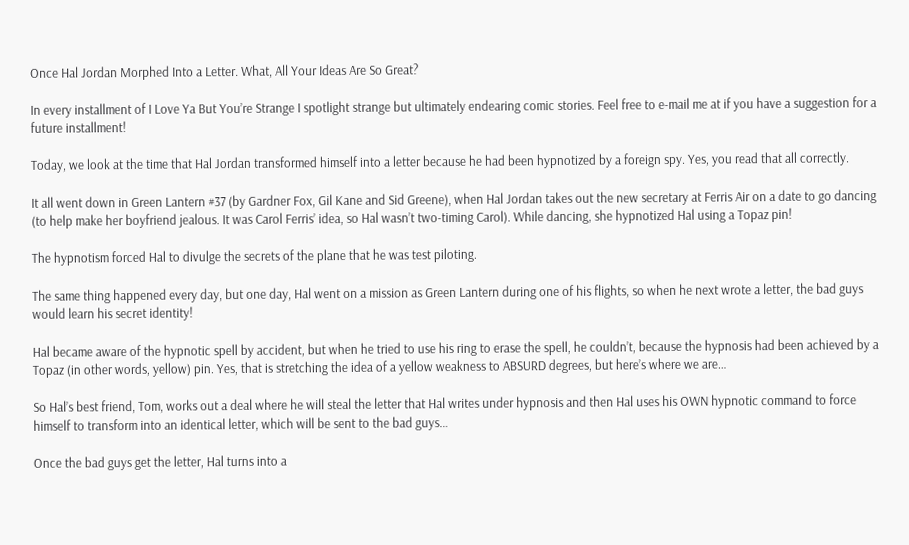Once Hal Jordan Morphed Into a Letter. What, All Your Ideas Are So Great?

In every installment of I Love Ya But You’re Strange I spotlight strange but ultimately endearing comic stories. Feel free to e-mail me at if you have a suggestion for a future installment!

Today, we look at the time that Hal Jordan transformed himself into a letter because he had been hypnotized by a foreign spy. Yes, you read that all correctly.

It all went down in Green Lantern #37 (by Gardner Fox, Gil Kane and Sid Greene), when Hal Jordan takes out the new secretary at Ferris Air on a date to go dancing (to help make her boyfriend jealous. It was Carol Ferris’ idea, so Hal wasn’t two-timing Carol). While dancing, she hypnotized Hal using a Topaz pin!

The hypnotism forced Hal to divulge the secrets of the plane that he was test piloting.

The same thing happened every day, but one day, Hal went on a mission as Green Lantern during one of his flights, so when he next wrote a letter, the bad guys would learn his secret identity!

Hal became aware of the hypnotic spell by accident, but when he tried to use his ring to erase the spell, he couldn’t, because the hypnosis had been achieved by a Topaz (in other words, yellow) pin. Yes, that is stretching the idea of a yellow weakness to ABSURD degrees, but here’s where we are…

So Hal’s best friend, Tom, works out a deal where he will steal the letter that Hal writes under hypnosis and then Hal uses his OWN hypnotic command to force himself to transform into an identical letter, which will be sent to the bad guys…

Once the bad guys get the letter, Hal turns into a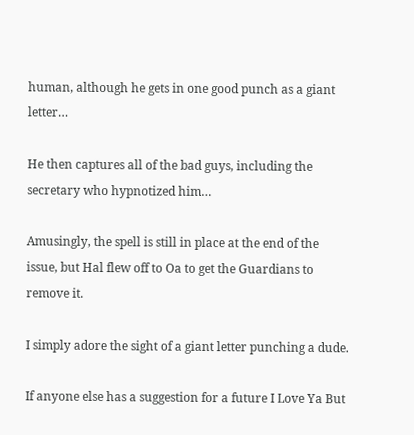human, although he gets in one good punch as a giant letter…

He then captures all of the bad guys, including the secretary who hypnotized him…

Amusingly, the spell is still in place at the end of the issue, but Hal flew off to Oa to get the Guardians to remove it.

I simply adore the sight of a giant letter punching a dude.

If anyone else has a suggestion for a future I Love Ya But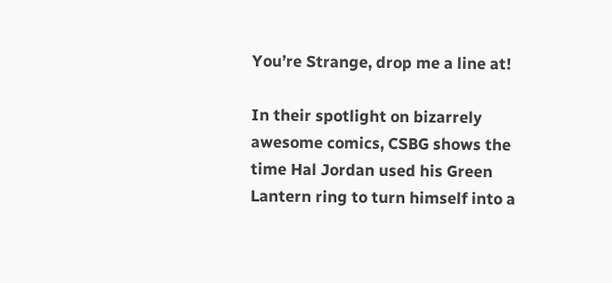You’re Strange, drop me a line at!

In their spotlight on bizarrely awesome comics, CSBG shows the time Hal Jordan used his Green Lantern ring to turn himself into a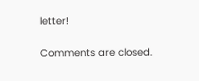letter!

Comments are closed.